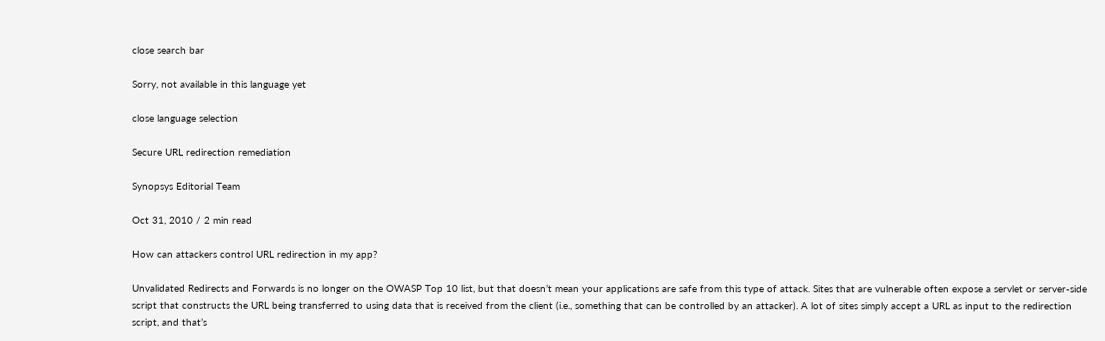close search bar

Sorry, not available in this language yet

close language selection

Secure URL redirection remediation

Synopsys Editorial Team

Oct 31, 2010 / 2 min read

How can attackers control URL redirection in my app?

Unvalidated Redirects and Forwards is no longer on the OWASP Top 10 list, but that doesn’t mean your applications are safe from this type of attack. Sites that are vulnerable often expose a servlet or server-side script that constructs the URL being transferred to using data that is received from the client (i.e., something that can be controlled by an attacker). A lot of sites simply accept a URL as input to the redirection script, and that’s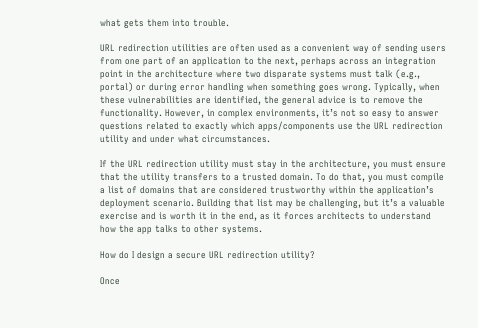what gets them into trouble.

URL redirection utilities are often used as a convenient way of sending users from one part of an application to the next, perhaps across an integration point in the architecture where two disparate systems must talk (e.g., portal) or during error handling when something goes wrong. Typically, when these vulnerabilities are identified, the general advice is to remove the functionality. However, in complex environments, it’s not so easy to answer questions related to exactly which apps/components use the URL redirection utility and under what circumstances.

If the URL redirection utility must stay in the architecture, you must ensure that the utility transfers to a trusted domain. To do that, you must compile a list of domains that are considered trustworthy within the application’s deployment scenario. Building that list may be challenging, but it’s a valuable exercise and is worth it in the end, as it forces architects to understand how the app talks to other systems.

How do I design a secure URL redirection utility?

Once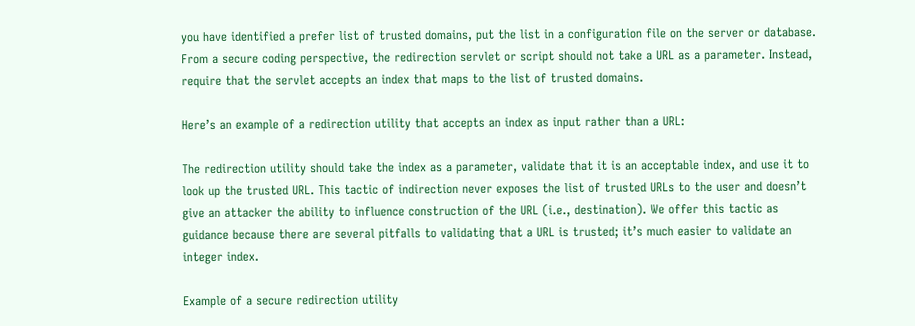you have identified a prefer list of trusted domains, put the list in a configuration file on the server or database. From a secure coding perspective, the redirection servlet or script should not take a URL as a parameter. Instead, require that the servlet accepts an index that maps to the list of trusted domains.

Here’s an example of a redirection utility that accepts an index as input rather than a URL:

The redirection utility should take the index as a parameter, validate that it is an acceptable index, and use it to look up the trusted URL. This tactic of indirection never exposes the list of trusted URLs to the user and doesn’t give an attacker the ability to influence construction of the URL (i.e., destination). We offer this tactic as guidance because there are several pitfalls to validating that a URL is trusted; it’s much easier to validate an integer index.

Example of a secure redirection utility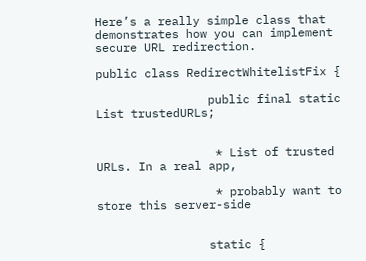Here’s a really simple class that demonstrates how you can implement secure URL redirection.

public class RedirectWhitelistFix {

                public final static List trustedURLs;


                 * List of trusted URLs. In a real app,

                 * probably want to store this server-side


                static {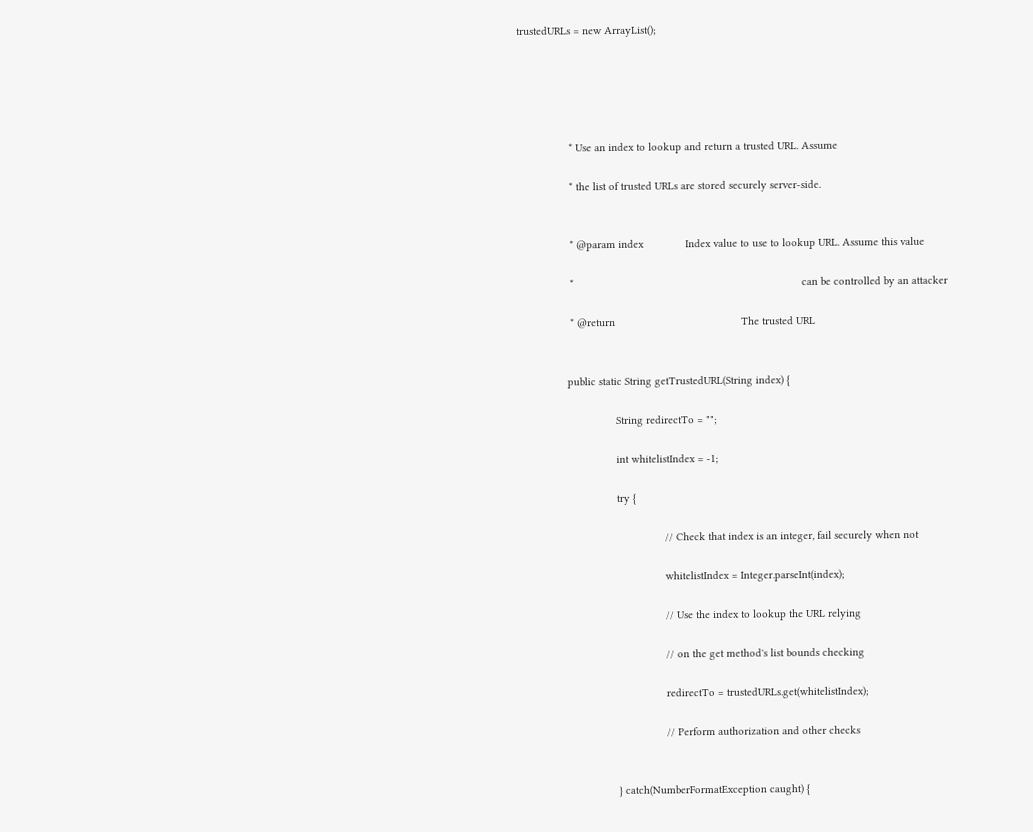trustedURLs = new ArrayList();





                 * Use an index to lookup and return a trusted URL. Assume

                 * the list of trusted URLs are stored securely server-side.


                 * @param index              Index value to use to lookup URL. Assume this value

                 *                                                                            can be controlled by an attacker

                 * @return                                          The trusted URL


                public static String getTrustedURL(String index) {

                                String redirectTo = "";

                                int whitelistIndex = -1;

                                try {

                                                // Check that index is an integer, fail securely when not

                                                whitelistIndex = Integer.parseInt(index);

                                                // Use the index to lookup the URL relying

                                                // on the get method's list bounds checking

                                                redirectTo = trustedURLs.get(whitelistIndex);

                                                // Perform authorization and other checks


                                } catch(NumberFormatException caught) {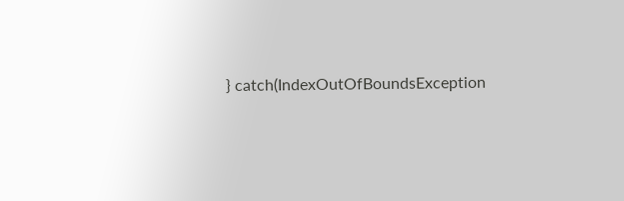} catch(IndexOutOfBoundsException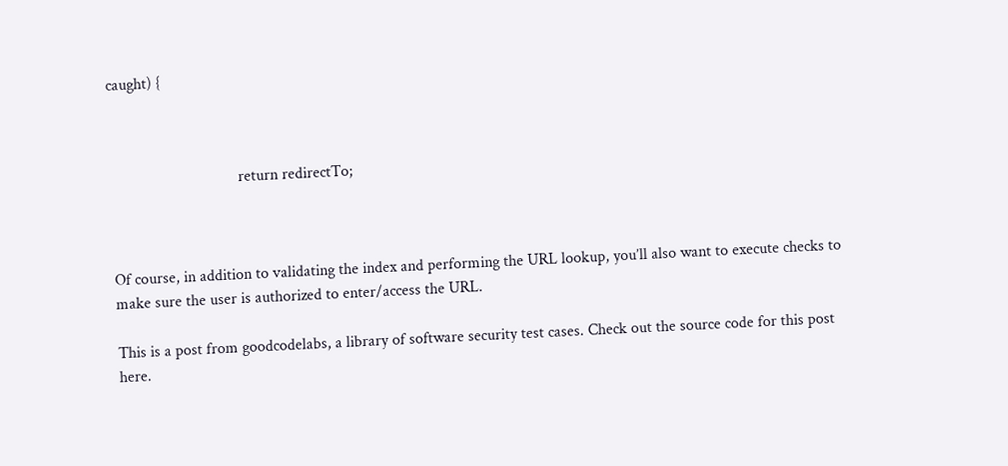caught) {



                                return redirectTo;



Of course, in addition to validating the index and performing the URL lookup, you’ll also want to execute checks to make sure the user is authorized to enter/access the URL.

This is a post from goodcodelabs, a library of software security test cases. Check out the source code for this post here.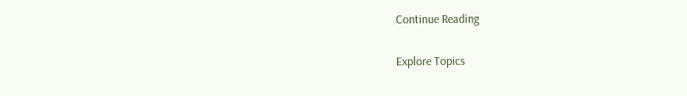Continue Reading

Explore Topics